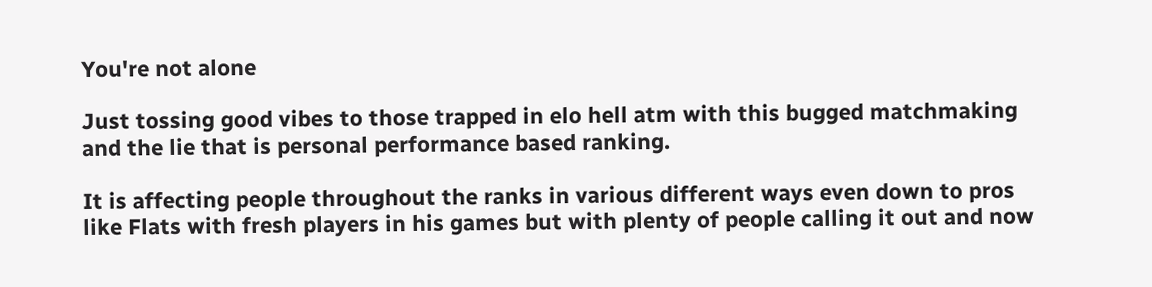You're not alone

Just tossing good vibes to those trapped in elo hell atm with this bugged matchmaking and the lie that is personal performance based ranking.

It is affecting people throughout the ranks in various different ways even down to pros like Flats with fresh players in his games but with plenty of people calling it out and now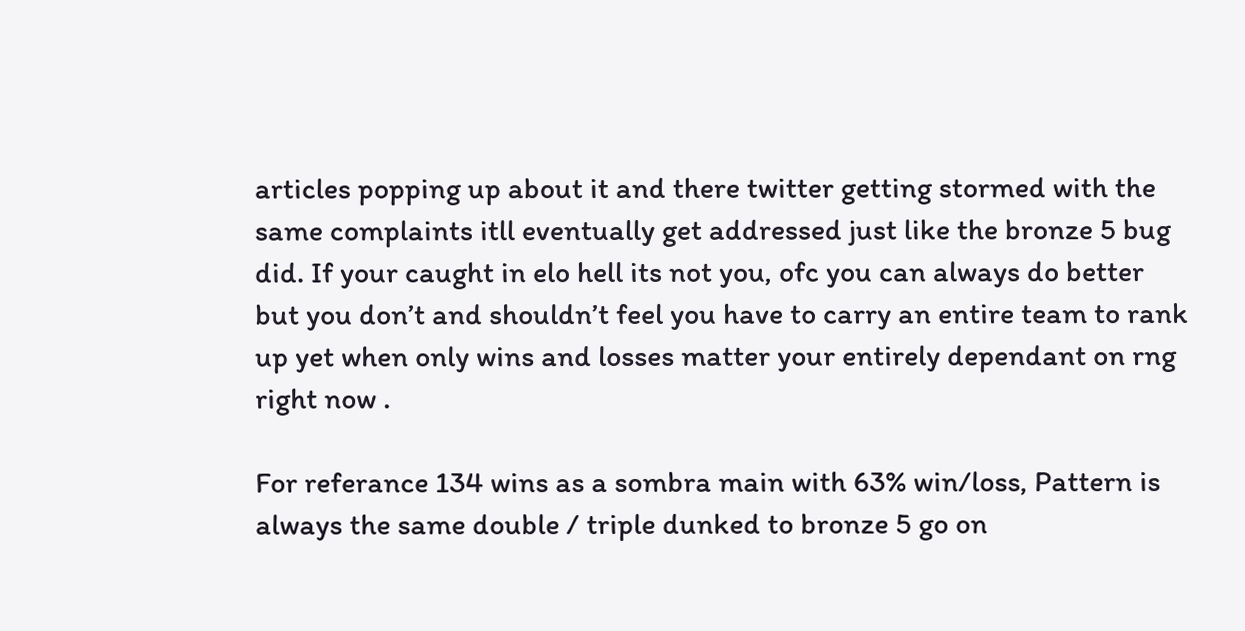articles popping up about it and there twitter getting stormed with the same complaints itll eventually get addressed just like the bronze 5 bug did. If your caught in elo hell its not you, ofc you can always do better but you don’t and shouldn’t feel you have to carry an entire team to rank up yet when only wins and losses matter your entirely dependant on rng right now .

For referance 134 wins as a sombra main with 63% win/loss, Pattern is always the same double / triple dunked to bronze 5 go on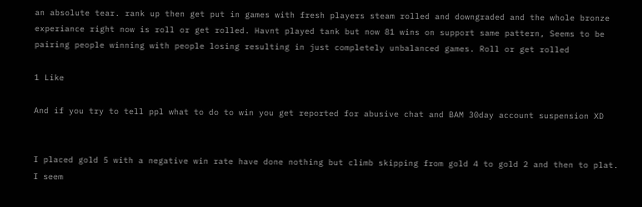an absolute tear. rank up then get put in games with fresh players steam rolled and downgraded and the whole bronze experiance right now is roll or get rolled. Havnt played tank but now 81 wins on support same pattern, Seems to be pairing people winning with people losing resulting in just completely unbalanced games. Roll or get rolled

1 Like

And if you try to tell ppl what to do to win you get reported for abusive chat and BAM 30day account suspension XD


I placed gold 5 with a negative win rate have done nothing but climb skipping from gold 4 to gold 2 and then to plat. I seem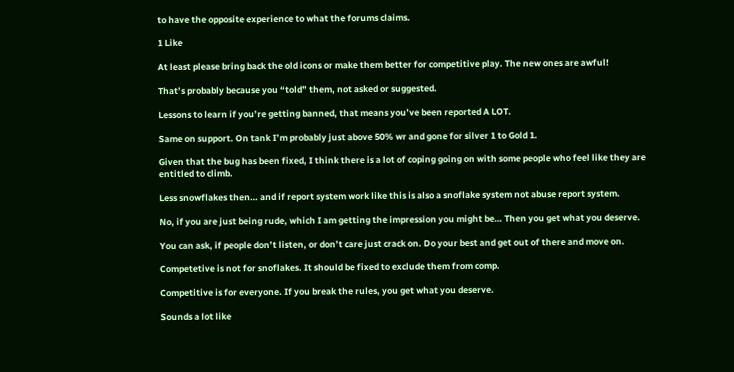to have the opposite experience to what the forums claims.

1 Like

At least please bring back the old icons or make them better for competitive play. The new ones are awful!

That’s probably because you “told” them, not asked or suggested.

Lessons to learn if you’re getting banned, that means you’ve been reported A LOT.

Same on support. On tank I’m probably just above 50% wr and gone for silver 1 to Gold 1.

Given that the bug has been fixed, I think there is a lot of coping going on with some people who feel like they are entitled to climb.

Less snowflakes then… and if report system work like this is also a snoflake system not abuse report system.

No, if you are just being rude, which I am getting the impression you might be… Then you get what you deserve.

You can ask, if people don’t listen, or don’t care just crack on. Do your best and get out of there and move on.

Competetive is not for snoflakes. It should be fixed to exclude them from comp.

Competitive is for everyone. If you break the rules, you get what you deserve.

Sounds a lot like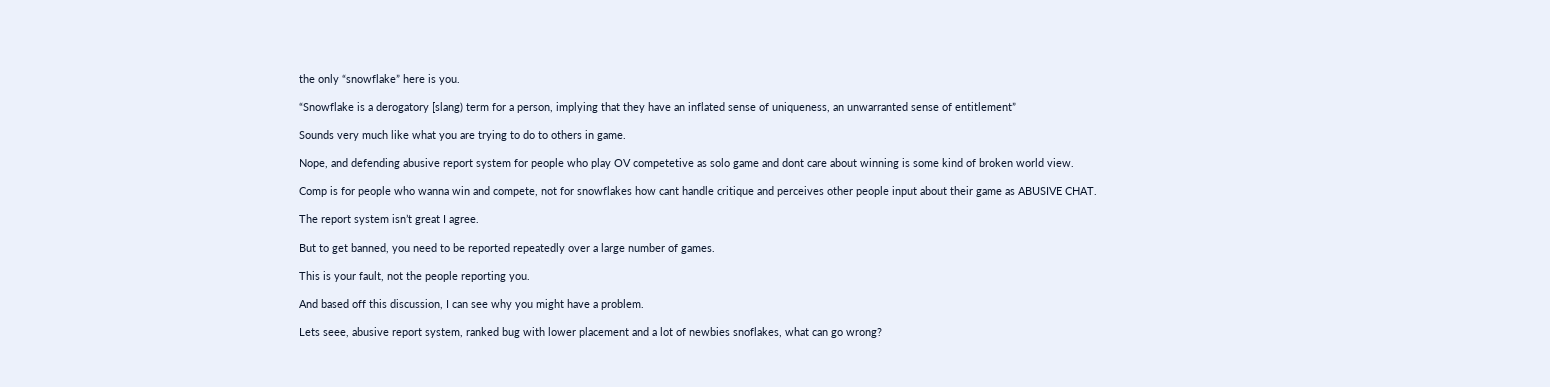the only “snowflake” here is you.

“Snowflake is a derogatory [slang) term for a person, implying that they have an inflated sense of uniqueness, an unwarranted sense of entitlement”

Sounds very much like what you are trying to do to others in game.

Nope, and defending abusive report system for people who play OV competetive as solo game and dont care about winning is some kind of broken world view.

Comp is for people who wanna win and compete, not for snowflakes how cant handle critique and perceives other people input about their game as ABUSIVE CHAT.

The report system isn’t great I agree.

But to get banned, you need to be reported repeatedly over a large number of games.

This is your fault, not the people reporting you.

And based off this discussion, I can see why you might have a problem.

Lets seee, abusive report system, ranked bug with lower placement and a lot of newbies snoflakes, what can go wrong?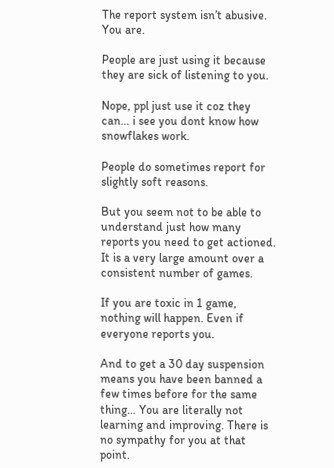The report system isn’t abusive. You are.

People are just using it because they are sick of listening to you.

Nope, ppl just use it coz they can… i see you dont know how snowflakes work.

People do sometimes report for slightly soft reasons.

But you seem not to be able to understand just how many reports you need to get actioned. It is a very large amount over a consistent number of games.

If you are toxic in 1 game, nothing will happen. Even if everyone reports you.

And to get a 30 day suspension means you have been banned a few times before for the same thing… You are literally not learning and improving. There is no sympathy for you at that point.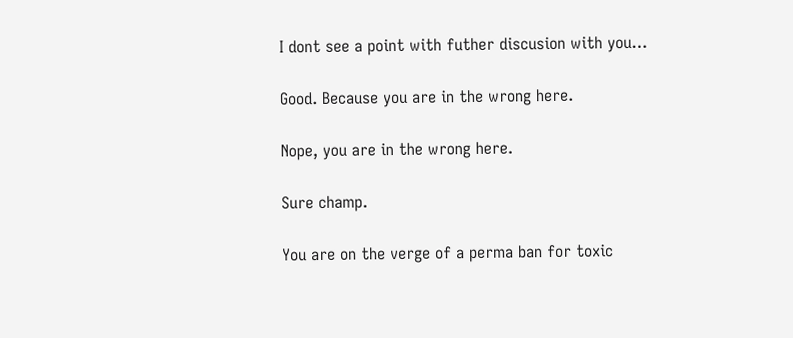I dont see a point with futher discusion with you…

Good. Because you are in the wrong here.

Nope, you are in the wrong here.

Sure champ.

You are on the verge of a perma ban for toxic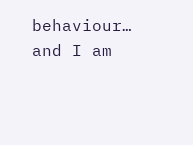behaviour… and I am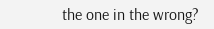the one in the wrong?